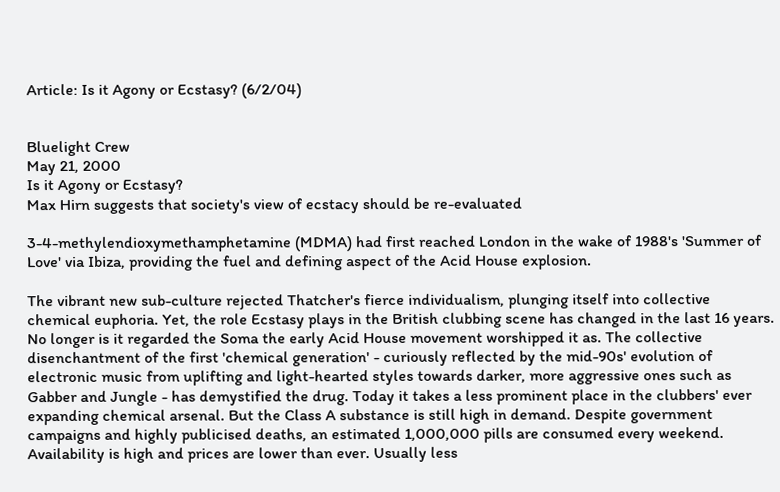Article: Is it Agony or Ecstasy? (6/2/04)


Bluelight Crew
May 21, 2000
Is it Agony or Ecstasy?
Max Hirn suggests that society's view of ecstacy should be re-evaluated

3-4-methylendioxymethamphetamine (MDMA) had first reached London in the wake of 1988's 'Summer of Love' via Ibiza, providing the fuel and defining aspect of the Acid House explosion.

The vibrant new sub-culture rejected Thatcher's fierce individualism, plunging itself into collective chemical euphoria. Yet, the role Ecstasy plays in the British clubbing scene has changed in the last 16 years. No longer is it regarded the Soma the early Acid House movement worshipped it as. The collective disenchantment of the first 'chemical generation' - curiously reflected by the mid-90s' evolution of electronic music from uplifting and light-hearted styles towards darker, more aggressive ones such as Gabber and Jungle - has demystified the drug. Today it takes a less prominent place in the clubbers' ever expanding chemical arsenal. But the Class A substance is still high in demand. Despite government campaigns and highly publicised deaths, an estimated 1,000,000 pills are consumed every weekend. Availability is high and prices are lower than ever. Usually less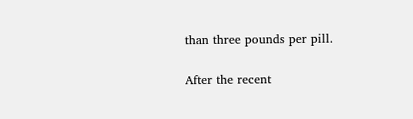than three pounds per pill.

After the recent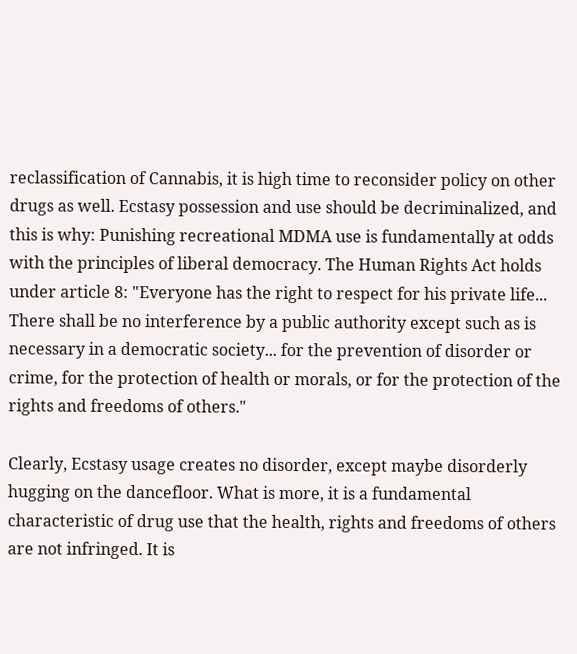reclassification of Cannabis, it is high time to reconsider policy on other drugs as well. Ecstasy possession and use should be decriminalized, and this is why: Punishing recreational MDMA use is fundamentally at odds with the principles of liberal democracy. The Human Rights Act holds under article 8: "Everyone has the right to respect for his private life... There shall be no interference by a public authority except such as is necessary in a democratic society... for the prevention of disorder or crime, for the protection of health or morals, or for the protection of the rights and freedoms of others."

Clearly, Ecstasy usage creates no disorder, except maybe disorderly hugging on the dancefloor. What is more, it is a fundamental characteristic of drug use that the health, rights and freedoms of others are not infringed. It is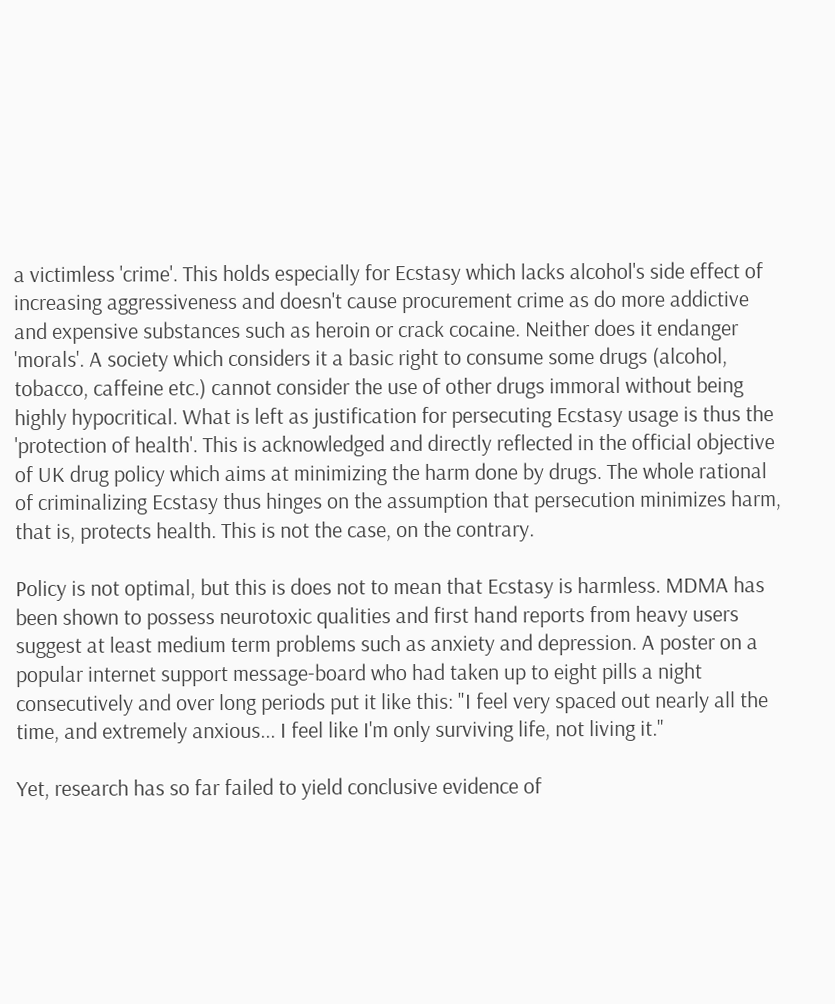a victimless 'crime'. This holds especially for Ecstasy which lacks alcohol's side effect of increasing aggressiveness and doesn't cause procurement crime as do more addictive and expensive substances such as heroin or crack cocaine. Neither does it endanger 'morals'. A society which considers it a basic right to consume some drugs (alcohol, tobacco, caffeine etc.) cannot consider the use of other drugs immoral without being highly hypocritical. What is left as justification for persecuting Ecstasy usage is thus the 'protection of health'. This is acknowledged and directly reflected in the official objective of UK drug policy which aims at minimizing the harm done by drugs. The whole rational of criminalizing Ecstasy thus hinges on the assumption that persecution minimizes harm, that is, protects health. This is not the case, on the contrary.

Policy is not optimal, but this is does not to mean that Ecstasy is harmless. MDMA has been shown to possess neurotoxic qualities and first hand reports from heavy users suggest at least medium term problems such as anxiety and depression. A poster on a popular internet support message-board who had taken up to eight pills a night consecutively and over long periods put it like this: "I feel very spaced out nearly all the time, and extremely anxious... I feel like I'm only surviving life, not living it."

Yet, research has so far failed to yield conclusive evidence of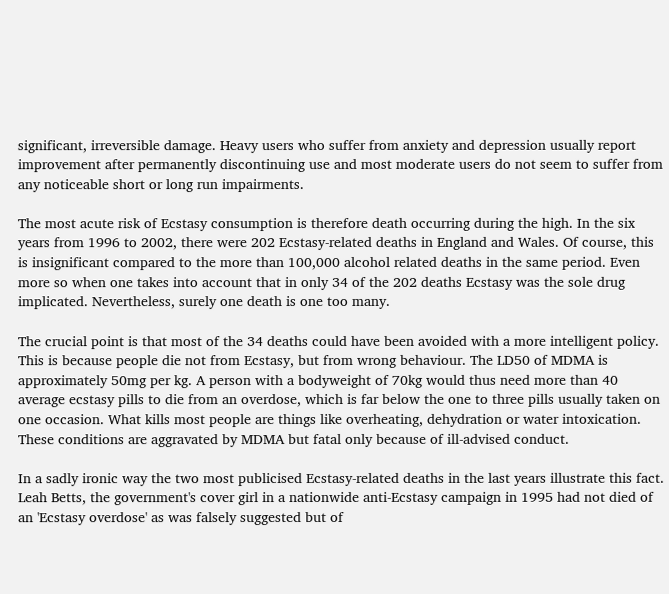significant, irreversible damage. Heavy users who suffer from anxiety and depression usually report improvement after permanently discontinuing use and most moderate users do not seem to suffer from any noticeable short or long run impairments.

The most acute risk of Ecstasy consumption is therefore death occurring during the high. In the six years from 1996 to 2002, there were 202 Ecstasy-related deaths in England and Wales. Of course, this is insignificant compared to the more than 100,000 alcohol related deaths in the same period. Even more so when one takes into account that in only 34 of the 202 deaths Ecstasy was the sole drug implicated. Nevertheless, surely one death is one too many.

The crucial point is that most of the 34 deaths could have been avoided with a more intelligent policy. This is because people die not from Ecstasy, but from wrong behaviour. The LD50 of MDMA is approximately 50mg per kg. A person with a bodyweight of 70kg would thus need more than 40 average ecstasy pills to die from an overdose, which is far below the one to three pills usually taken on one occasion. What kills most people are things like overheating, dehydration or water intoxication. These conditions are aggravated by MDMA but fatal only because of ill-advised conduct.

In a sadly ironic way the two most publicised Ecstasy-related deaths in the last years illustrate this fact. Leah Betts, the government's cover girl in a nationwide anti-Ecstasy campaign in 1995 had not died of an 'Ecstasy overdose' as was falsely suggested but of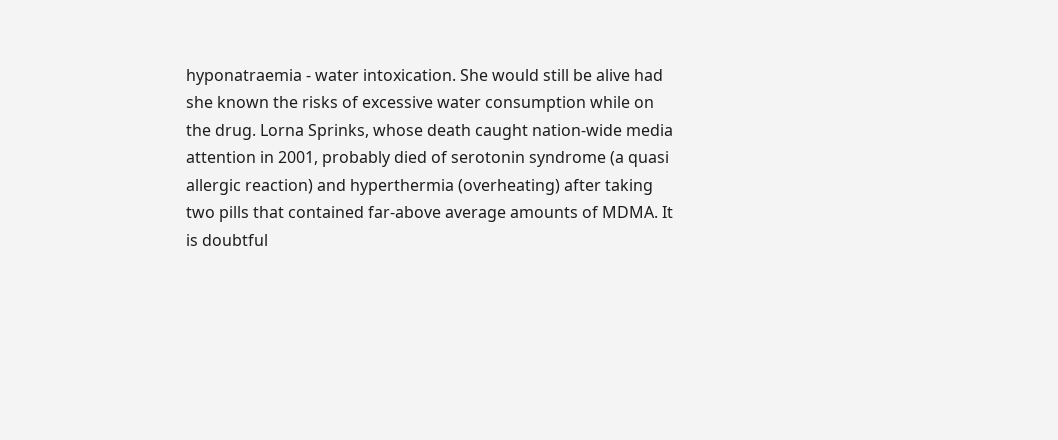hyponatraemia - water intoxication. She would still be alive had she known the risks of excessive water consumption while on the drug. Lorna Sprinks, whose death caught nation-wide media attention in 2001, probably died of serotonin syndrome (a quasi allergic reaction) and hyperthermia (overheating) after taking two pills that contained far-above average amounts of MDMA. It is doubtful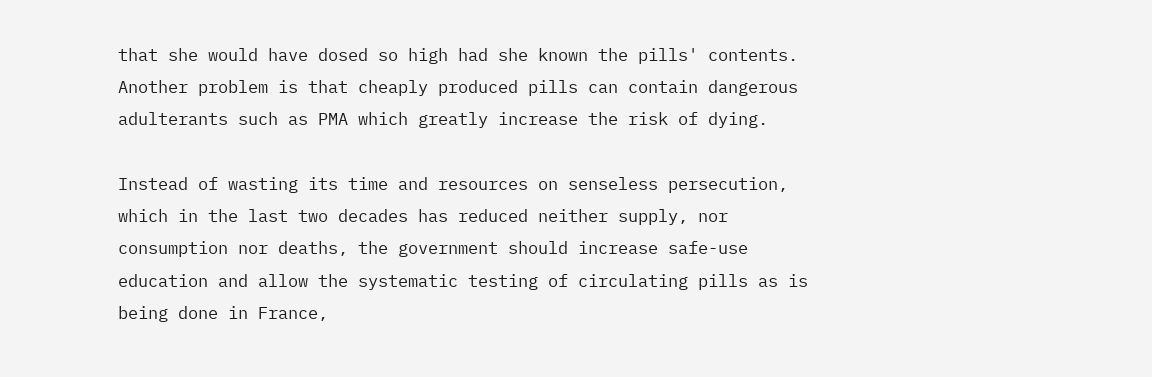that she would have dosed so high had she known the pills' contents. Another problem is that cheaply produced pills can contain dangerous adulterants such as PMA which greatly increase the risk of dying.

Instead of wasting its time and resources on senseless persecution, which in the last two decades has reduced neither supply, nor consumption nor deaths, the government should increase safe-use education and allow the systematic testing of circulating pills as is being done in France,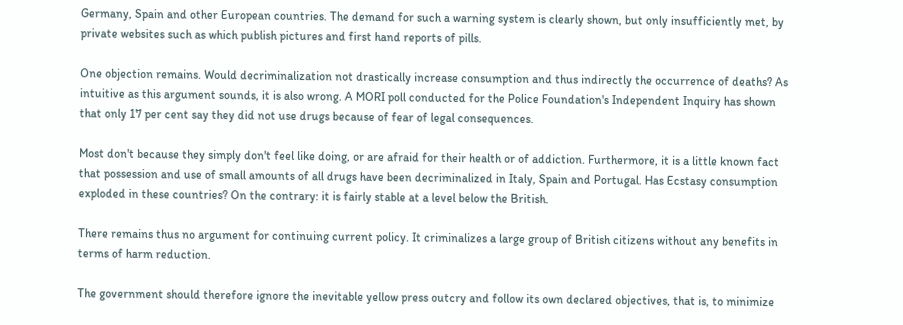Germany, Spain and other European countries. The demand for such a warning system is clearly shown, but only insufficiently met, by private websites such as which publish pictures and first hand reports of pills.

One objection remains. Would decriminalization not drastically increase consumption and thus indirectly the occurrence of deaths? As intuitive as this argument sounds, it is also wrong. A MORI poll conducted for the Police Foundation's Independent Inquiry has shown that only 17 per cent say they did not use drugs because of fear of legal consequences.

Most don't because they simply don't feel like doing, or are afraid for their health or of addiction. Furthermore, it is a little known fact that possession and use of small amounts of all drugs have been decriminalized in Italy, Spain and Portugal. Has Ecstasy consumption exploded in these countries? On the contrary: it is fairly stable at a level below the British.

There remains thus no argument for continuing current policy. It criminalizes a large group of British citizens without any benefits in terms of harm reduction.

The government should therefore ignore the inevitable yellow press outcry and follow its own declared objectives, that is, to minimize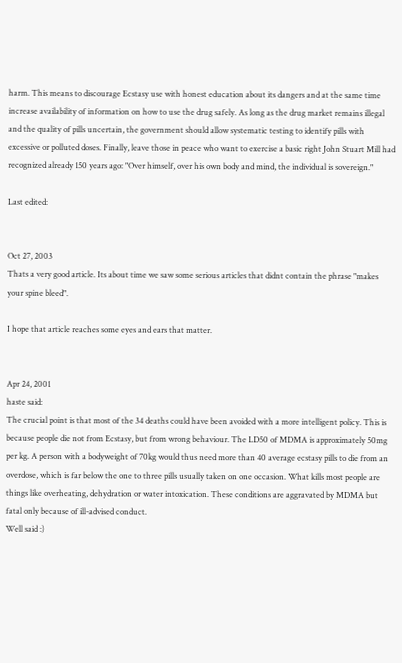harm. This means to discourage Ecstasy use with honest education about its dangers and at the same time increase availability of information on how to use the drug safely. As long as the drug market remains illegal and the quality of pills uncertain, the government should allow systematic testing to identify pills with excessive or polluted doses. Finally, leave those in peace who want to exercise a basic right John Stuart Mill had recognized already 150 years ago: "Over himself, over his own body and mind, the individual is sovereign."

Last edited:


Oct 27, 2003
Thats a very good article. Its about time we saw some serious articles that didnt contain the phrase "makes your spine bleed".

I hope that article reaches some eyes and ears that matter.


Apr 24, 2001
haste said:
The crucial point is that most of the 34 deaths could have been avoided with a more intelligent policy. This is because people die not from Ecstasy, but from wrong behaviour. The LD50 of MDMA is approximately 50mg per kg. A person with a bodyweight of 70kg would thus need more than 40 average ecstasy pills to die from an overdose, which is far below the one to three pills usually taken on one occasion. What kills most people are things like overheating, dehydration or water intoxication. These conditions are aggravated by MDMA but fatal only because of ill-advised conduct.
Well said :)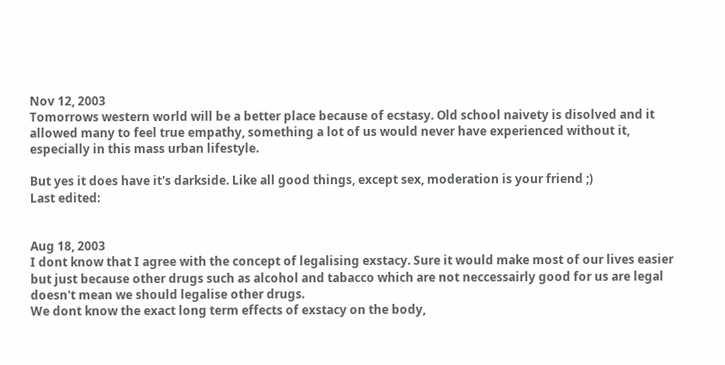Nov 12, 2003
Tomorrows western world will be a better place because of ecstasy. Old school naivety is disolved and it allowed many to feel true empathy, something a lot of us would never have experienced without it, especially in this mass urban lifestyle.

But yes it does have it's darkside. Like all good things, except sex, moderation is your friend ;)
Last edited:


Aug 18, 2003
I dont know that I agree with the concept of legalising exstacy. Sure it would make most of our lives easier but just because other drugs such as alcohol and tabacco which are not neccessairly good for us are legal doesn't mean we should legalise other drugs.
We dont know the exact long term effects of exstacy on the body,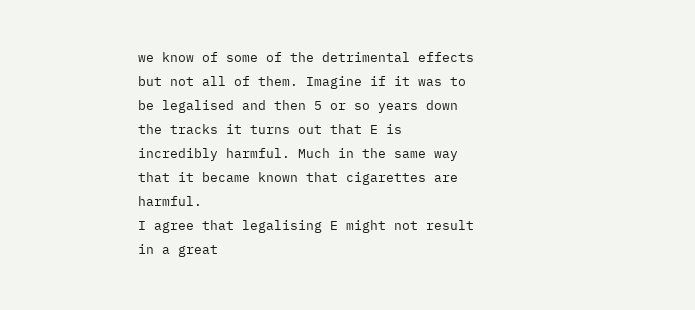we know of some of the detrimental effects but not all of them. Imagine if it was to be legalised and then 5 or so years down the tracks it turns out that E is incredibly harmful. Much in the same way that it became known that cigarettes are harmful.
I agree that legalising E might not result in a great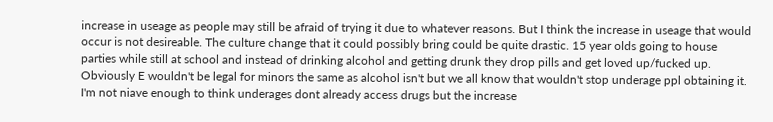increase in useage as people may still be afraid of trying it due to whatever reasons. But I think the increase in useage that would occur is not desireable. The culture change that it could possibly bring could be quite drastic. 15 year olds going to house parties while still at school and instead of drinking alcohol and getting drunk they drop pills and get loved up/fucked up. Obviously E wouldn't be legal for minors the same as alcohol isn't but we all know that wouldn't stop underage ppl obtaining it. I'm not niave enough to think underages dont already access drugs but the increase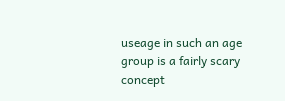useage in such an age group is a fairly scary concept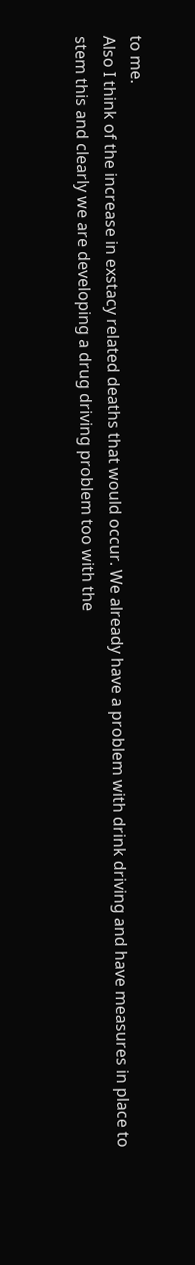to me.
Also I think of the increase in exstacy related deaths that would occur. We already have a problem with drink driving and have measures in place to stem this and clearly we are developing a drug driving problem too with the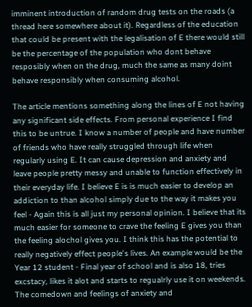imminent introduction of random drug tests on the roads (a thread here somewhere about it). Regardless of the education that could be present with the legalisation of E there would still be the percentage of the population who dont behave resposibly when on the drug, much the same as many doint behave responsibly when consuming alcohol.

The article mentions something along the lines of E not having any significant side effects. From personal experience I find this to be untrue. I know a number of people and have number of friends who have really struggled through life when regularly using E. It can cause depression and anxiety and leave people pretty messy and unable to function effectively in their everyday life. I believe E is is much easier to develop an addiction to than alcohol simply due to the way it makes you feel - Again this is all just my personal opinion. I believe that its much easier for someone to crave the feeling E gives you than the feeling alochol gives you. I think this has the potential to really negatively effect people's lives. An example would be the Year 12 student - Final year of school and is also 18, tries excstacy, likes it alot and starts to regualrly use it on weekends. The comedown and feelings of anxiety and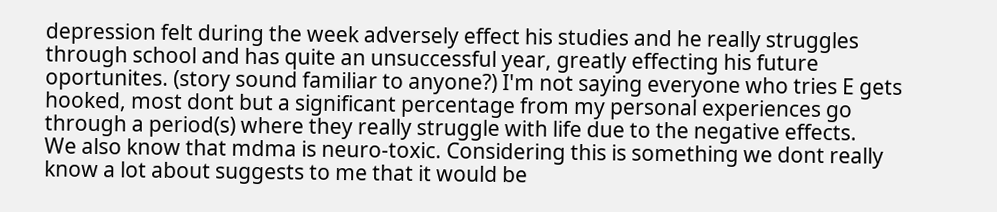depression felt during the week adversely effect his studies and he really struggles through school and has quite an unsuccessful year, greatly effecting his future oportunites. (story sound familiar to anyone?) I'm not saying everyone who tries E gets hooked, most dont but a significant percentage from my personal experiences go through a period(s) where they really struggle with life due to the negative effects.
We also know that mdma is neuro-toxic. Considering this is something we dont really know a lot about suggests to me that it would be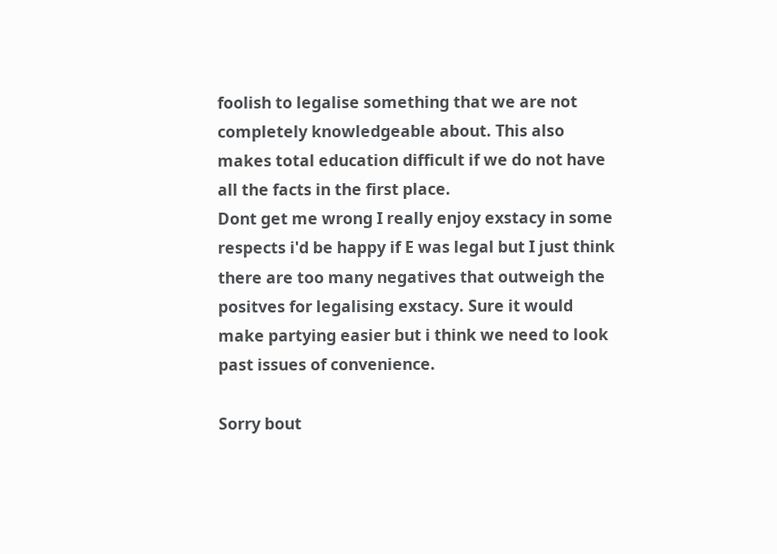foolish to legalise something that we are not completely knowledgeable about. This also makes total education difficult if we do not have all the facts in the first place.
Dont get me wrong I really enjoy exstacy in some respects i'd be happy if E was legal but I just think there are too many negatives that outweigh the positves for legalising exstacy. Sure it would make partying easier but i think we need to look past issues of convenience.

Sorry bout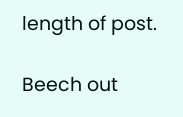length of post.

Beech out